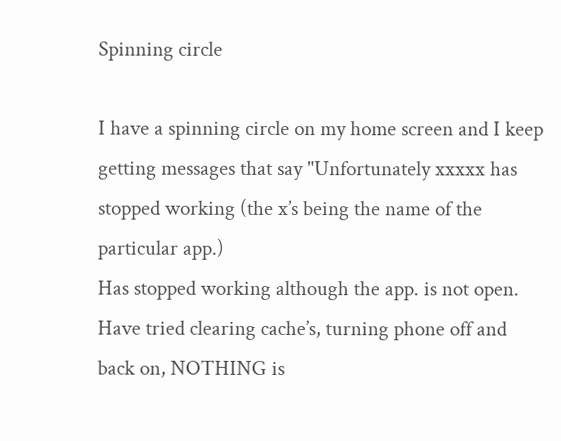Spinning circle

I have a spinning circle on my home screen and I keep getting messages that say "Unfortunately xxxxx has stopped working (the x’s being the name of the particular app.)
Has stopped working although the app. is not open. Have tried clearing cache’s, turning phone off and back on, NOTHING is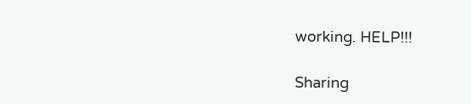working. HELP!!!

Sharing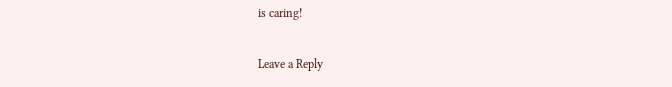is caring!

Leave a Reply